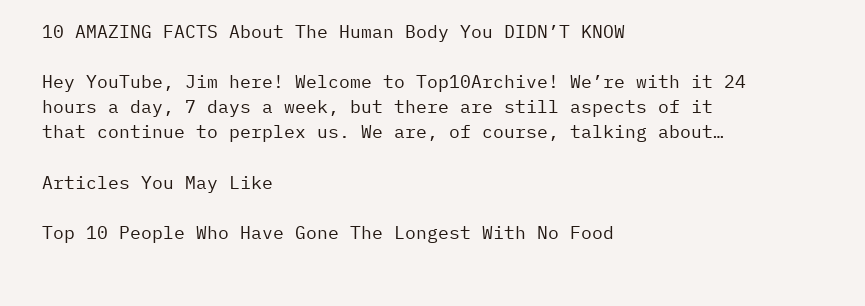10 AMAZING FACTS About The Human Body You DIDN’T KNOW

Hey YouTube, Jim here! Welcome to Top10Archive! We’re with it 24 hours a day, 7 days a week, but there are still aspects of it that continue to perplex us. We are, of course, talking about…

Articles You May Like

Top 10 People Who Have Gone The Longest With No Food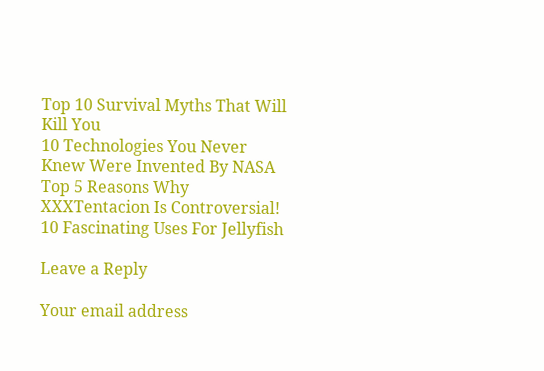Top 10 Survival Myths That Will Kill You
10 Technologies You Never Knew Were Invented By NASA
Top 5 Reasons Why XXXTentacion Is Controversial!
10 Fascinating Uses For Jellyfish

Leave a Reply

Your email address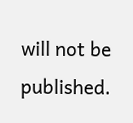will not be published.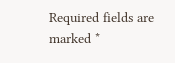Required fields are marked *